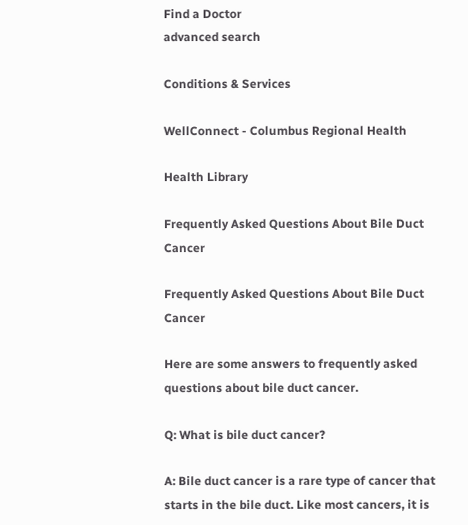Find a Doctor
advanced search

Conditions & Services

WellConnect - Columbus Regional Health

Health Library

Frequently Asked Questions About Bile Duct Cancer

Frequently Asked Questions About Bile Duct Cancer

Here are some answers to frequently asked questions about bile duct cancer.

Q: What is bile duct cancer?

A: Bile duct cancer is a rare type of cancer that starts in the bile duct. Like most cancers, it is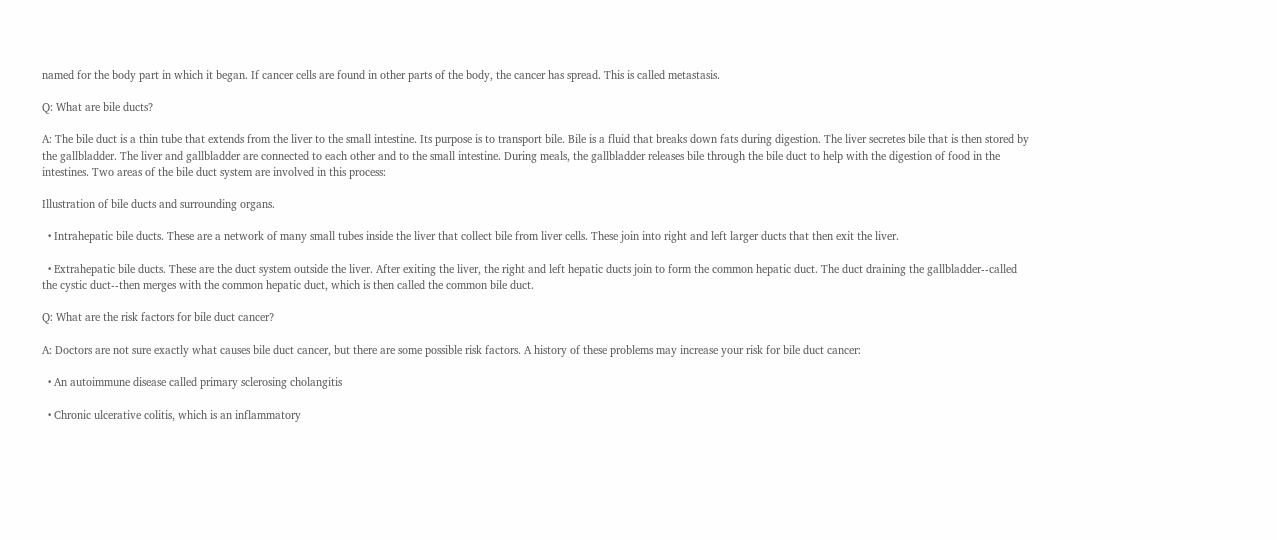named for the body part in which it began. If cancer cells are found in other parts of the body, the cancer has spread. This is called metastasis.

Q: What are bile ducts?

A: The bile duct is a thin tube that extends from the liver to the small intestine. Its purpose is to transport bile. Bile is a fluid that breaks down fats during digestion. The liver secretes bile that is then stored by the gallbladder. The liver and gallbladder are connected to each other and to the small intestine. During meals, the gallbladder releases bile through the bile duct to help with the digestion of food in the intestines. Two areas of the bile duct system are involved in this process:

Illustration of bile ducts and surrounding organs.

  • Intrahepatic bile ducts. These are a network of many small tubes inside the liver that collect bile from liver cells. These join into right and left larger ducts that then exit the liver.

  • Extrahepatic bile ducts. These are the duct system outside the liver. After exiting the liver, the right and left hepatic ducts join to form the common hepatic duct. The duct draining the gallbladder--called the cystic duct--then merges with the common hepatic duct, which is then called the common bile duct.

Q: What are the risk factors for bile duct cancer?

A: Doctors are not sure exactly what causes bile duct cancer, but there are some possible risk factors. A history of these problems may increase your risk for bile duct cancer:

  • An autoimmune disease called primary sclerosing cholangitis

  • Chronic ulcerative colitis, which is an inflammatory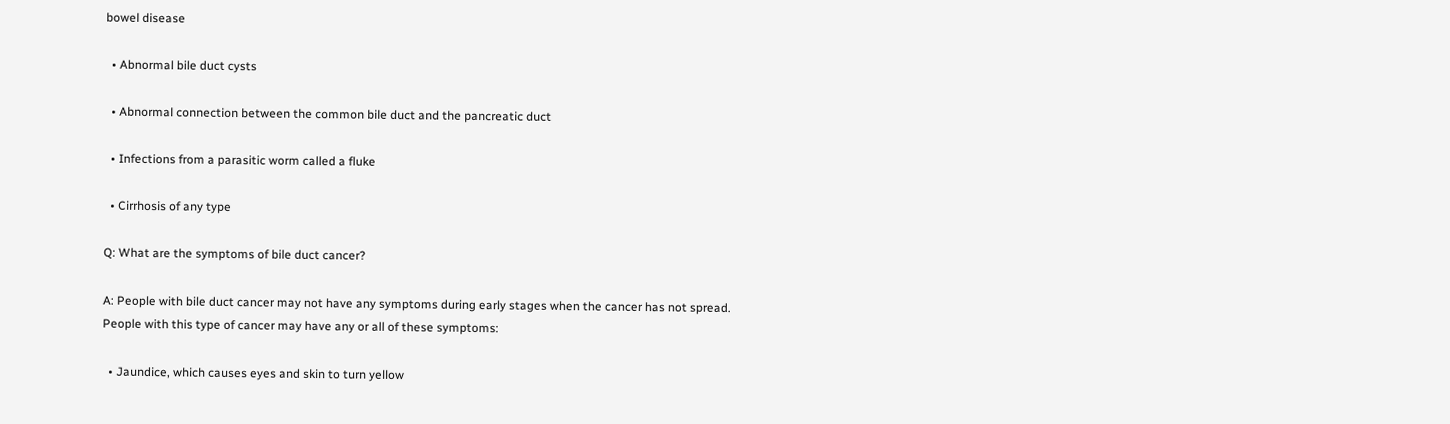bowel disease

  • Abnormal bile duct cysts

  • Abnormal connection between the common bile duct and the pancreatic duct

  • Infections from a parasitic worm called a fluke

  • Cirrhosis of any type

Q: What are the symptoms of bile duct cancer?

A: People with bile duct cancer may not have any symptoms during early stages when the cancer has not spread. People with this type of cancer may have any or all of these symptoms:

  • Jaundice, which causes eyes and skin to turn yellow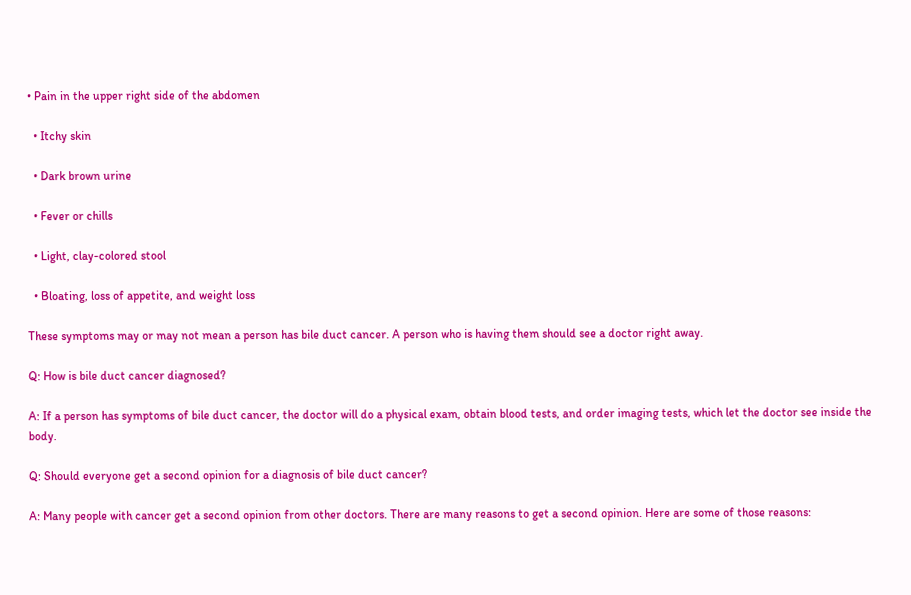• Pain in the upper right side of the abdomen

  • Itchy skin

  • Dark brown urine

  • Fever or chills

  • Light, clay-colored stool

  • Bloating, loss of appetite, and weight loss

These symptoms may or may not mean a person has bile duct cancer. A person who is having them should see a doctor right away.

Q: How is bile duct cancer diagnosed?

A: If a person has symptoms of bile duct cancer, the doctor will do a physical exam, obtain blood tests, and order imaging tests, which let the doctor see inside the body.

Q: Should everyone get a second opinion for a diagnosis of bile duct cancer?

A: Many people with cancer get a second opinion from other doctors. There are many reasons to get a second opinion. Here are some of those reasons: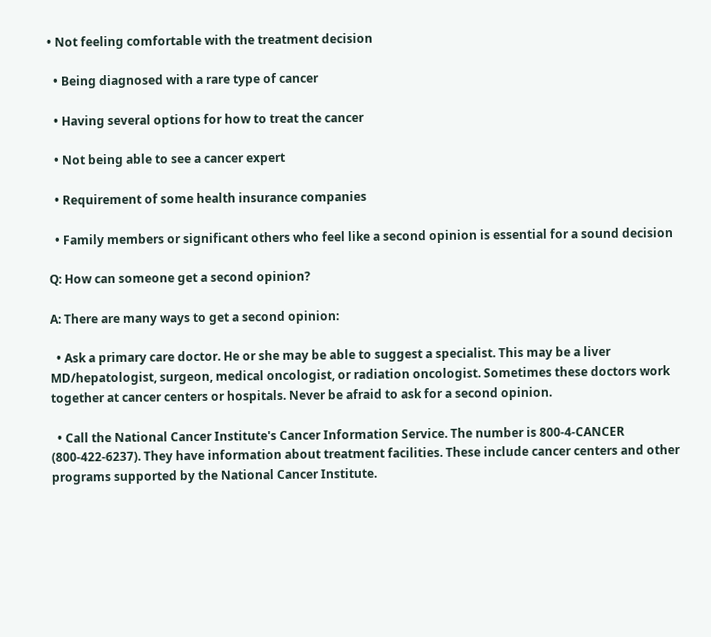• Not feeling comfortable with the treatment decision

  • Being diagnosed with a rare type of cancer

  • Having several options for how to treat the cancer

  • Not being able to see a cancer expert

  • Requirement of some health insurance companies

  • Family members or significant others who feel like a second opinion is essential for a sound decision

Q: How can someone get a second opinion?

A: There are many ways to get a second opinion:

  • Ask a primary care doctor. He or she may be able to suggest a specialist. This may be a liver MD/hepatologist, surgeon, medical oncologist, or radiation oncologist. Sometimes these doctors work together at cancer centers or hospitals. Never be afraid to ask for a second opinion.

  • Call the National Cancer Institute's Cancer Information Service. The number is 800-4-CANCER (800-422-6237). They have information about treatment facilities. These include cancer centers and other programs supported by the National Cancer Institute.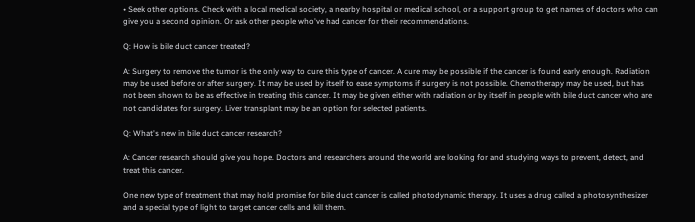• Seek other options. Check with a local medical society, a nearby hospital or medical school, or a support group to get names of doctors who can give you a second opinion. Or ask other people who've had cancer for their recommendations.

Q: How is bile duct cancer treated?

A: Surgery to remove the tumor is the only way to cure this type of cancer. A cure may be possible if the cancer is found early enough. Radiation may be used before or after surgery. It may be used by itself to ease symptoms if surgery is not possible. Chemotherapy may be used, but has not been shown to be as effective in treating this cancer. It may be given either with radiation or by itself in people with bile duct cancer who are not candidates for surgery. Liver transplant may be an option for selected patients.

Q: What's new in bile duct cancer research?

A: Cancer research should give you hope. Doctors and researchers around the world are looking for and studying ways to prevent, detect, and treat this cancer.

One new type of treatment that may hold promise for bile duct cancer is called photodynamic therapy. It uses a drug called a photosynthesizer and a special type of light to target cancer cells and kill them.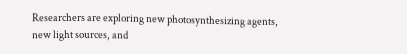Researchers are exploring new photosynthesizing agents, new light sources, and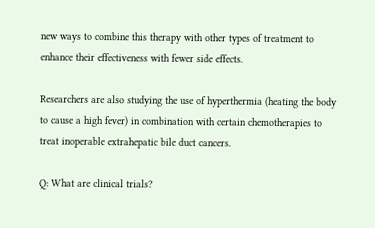new ways to combine this therapy with other types of treatment to enhance their effectiveness with fewer side effects.

Researchers are also studying the use of hyperthermia (heating the body to cause a high fever) in combination with certain chemotherapies to treat inoperable extrahepatic bile duct cancers.

Q: What are clinical trials?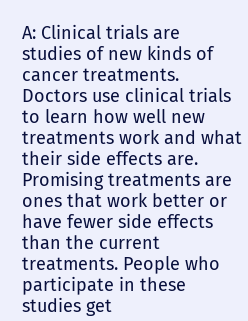A: Clinical trials are studies of new kinds of cancer treatments. Doctors use clinical trials to learn how well new treatments work and what their side effects are. Promising treatments are ones that work better or have fewer side effects than the current treatments. People who participate in these studies get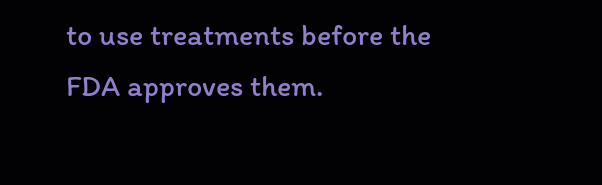to use treatments before the FDA approves them.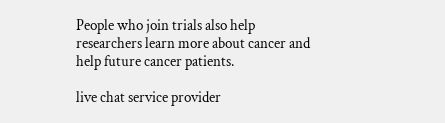People who join trials also help researchers learn more about cancer and help future cancer patients.

live chat service provider